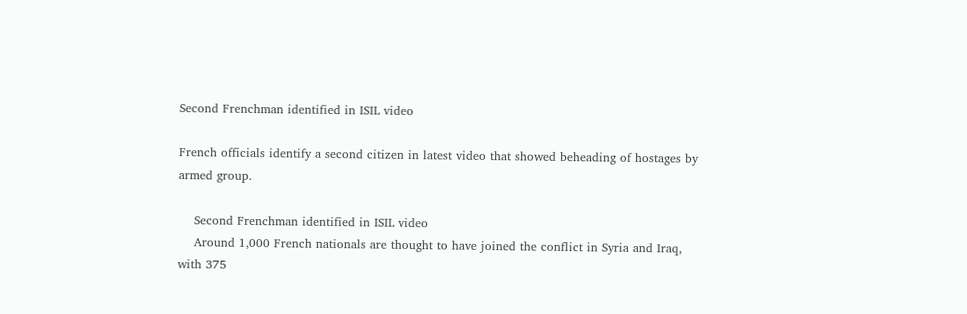Second Frenchman identified in ISIL video

French officials identify a second citizen in latest video that showed beheading of hostages by armed group.

    Second Frenchman identified in ISIL video
    Around 1,000 French nationals are thought to have joined the conflict in Syria and Iraq, with 375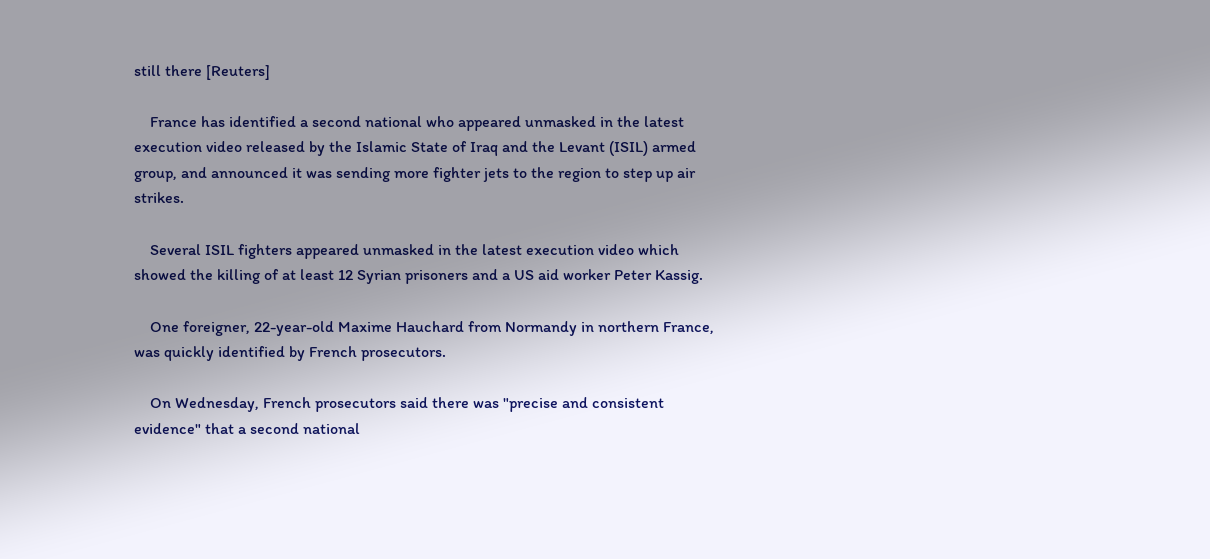still there [Reuters]

    France has identified a second national who appeared unmasked in the latest execution video released by the Islamic State of Iraq and the Levant (ISIL) armed group, and announced it was sending more fighter jets to the region to step up air strikes.

    Several ISIL fighters appeared unmasked in the latest execution video which showed the killing of at least 12 Syrian prisoners and a US aid worker Peter Kassig.

    One foreigner, 22-year-old Maxime Hauchard from Normandy in northern France, was quickly identified by French prosecutors.

    On Wednesday, French prosecutors said there was "precise and consistent evidence" that a second national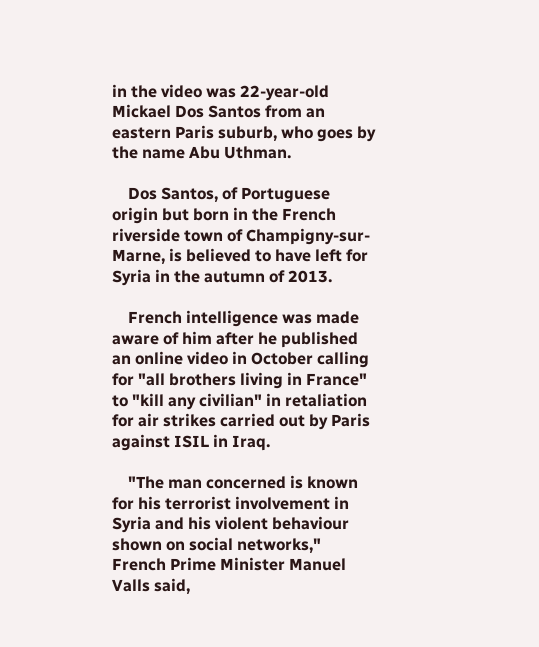in the video was 22-year-old Mickael Dos Santos from an eastern Paris suburb, who goes by the name Abu Uthman.

    Dos Santos, of Portuguese origin but born in the French riverside town of Champigny-sur-Marne, is believed to have left for Syria in the autumn of 2013.

    French intelligence was made aware of him after he published an online video in October calling for "all brothers living in France" to "kill any civilian" in retaliation for air strikes carried out by Paris against ISIL in Iraq.

    "The man concerned is known for his terrorist involvement in Syria and his violent behaviour shown on social networks," French Prime Minister Manuel Valls said,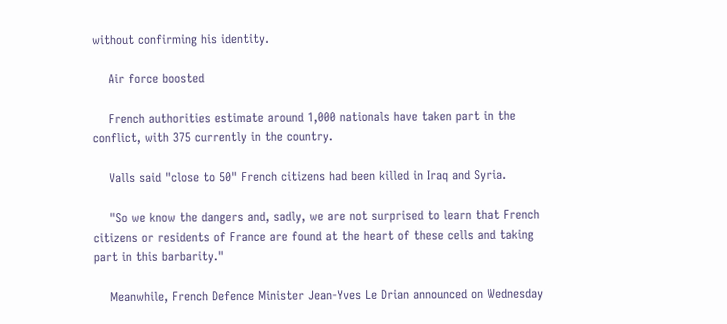without confirming his identity.

    Air force boosted

    French authorities estimate around 1,000 nationals have taken part in the conflict, with 375 currently in the country.

    Valls said "close to 50" French citizens had been killed in Iraq and Syria.

    "So we know the dangers and, sadly, we are not surprised to learn that French citizens or residents of France are found at the heart of these cells and taking part in this barbarity."

    Meanwhile, French Defence Minister Jean-Yves Le Drian announced on Wednesday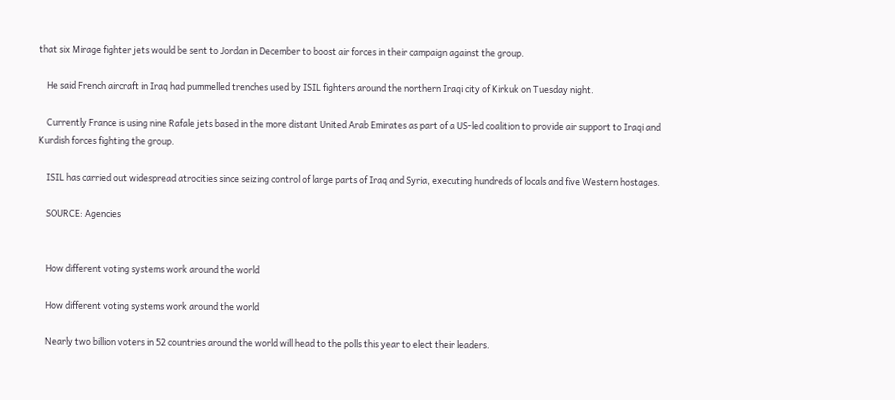that six Mirage fighter jets would be sent to Jordan in December to boost air forces in their campaign against the group.

    He said French aircraft in Iraq had pummelled trenches used by ISIL fighters around the northern Iraqi city of Kirkuk on Tuesday night.

    Currently France is using nine Rafale jets based in the more distant United Arab Emirates as part of a US-led coalition to provide air support to Iraqi and Kurdish forces fighting the group.

    ISIL has carried out widespread atrocities since seizing control of large parts of Iraq and Syria, executing hundreds of locals and five Western hostages.

    SOURCE: Agencies


    How different voting systems work around the world

    How different voting systems work around the world

    Nearly two billion voters in 52 countries around the world will head to the polls this year to elect their leaders.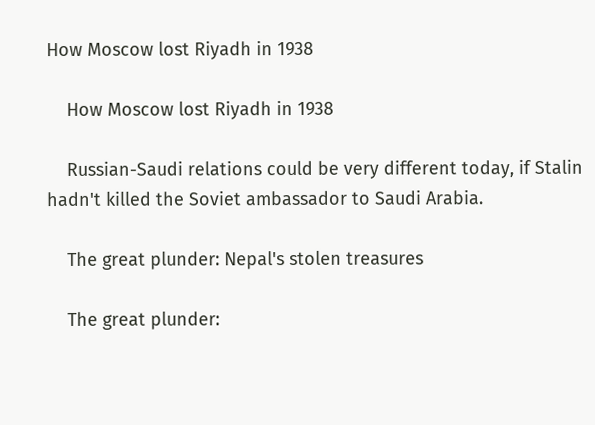How Moscow lost Riyadh in 1938

    How Moscow lost Riyadh in 1938

    Russian-Saudi relations could be very different today, if Stalin hadn't killed the Soviet ambassador to Saudi Arabia.

    The great plunder: Nepal's stolen treasures

    The great plunder: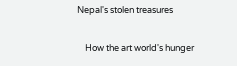Nepal's stolen treasures

    How the art world's hunger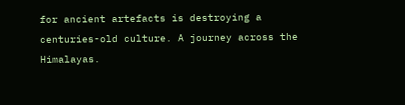for ancient artefacts is destroying a centuries-old culture. A journey across the Himalayas.